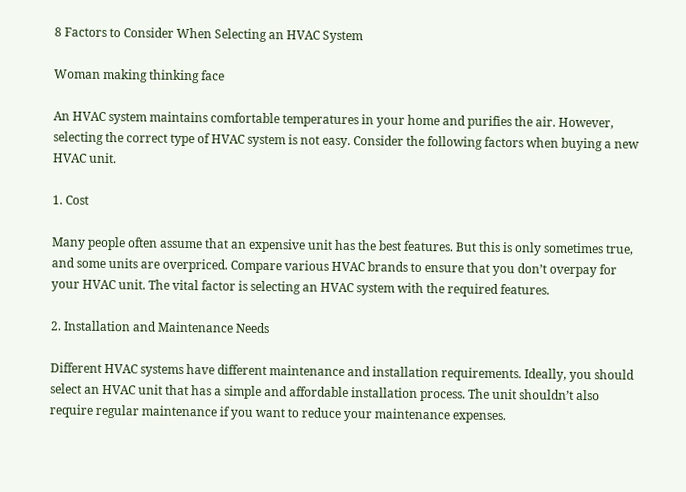8 Factors to Consider When Selecting an HVAC System

Woman making thinking face

An HVAC system maintains comfortable temperatures in your home and purifies the air. However, selecting the correct type of HVAC system is not easy. Consider the following factors when buying a new HVAC unit.

1. Cost

Many people often assume that an expensive unit has the best features. But this is only sometimes true, and some units are overpriced. Compare various HVAC brands to ensure that you don’t overpay for your HVAC unit. The vital factor is selecting an HVAC system with the required features.

2. Installation and Maintenance Needs

Different HVAC systems have different maintenance and installation requirements. Ideally, you should select an HVAC unit that has a simple and affordable installation process. The unit shouldn’t also require regular maintenance if you want to reduce your maintenance expenses.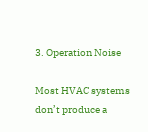3. Operation Noise

Most HVAC systems don’t produce a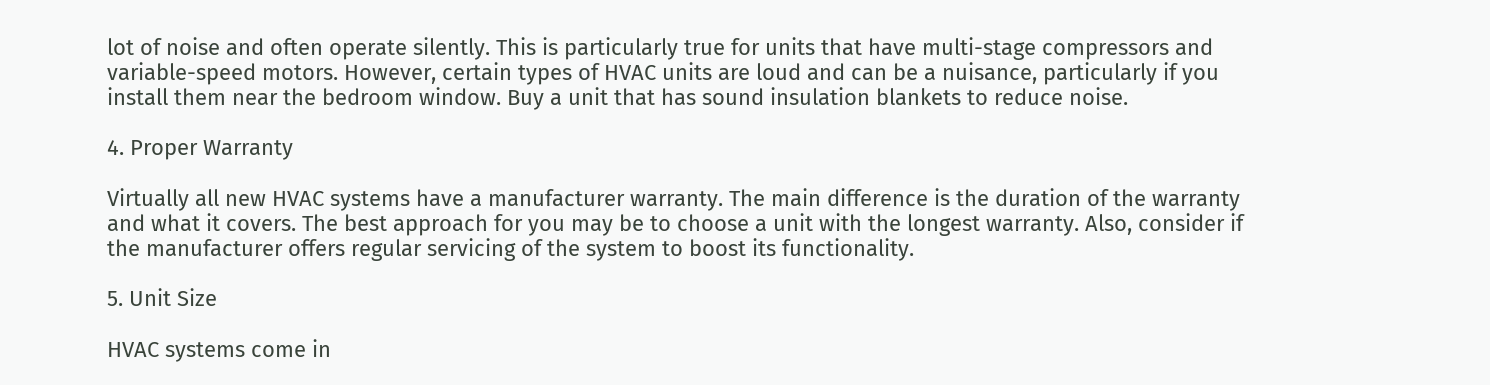lot of noise and often operate silently. This is particularly true for units that have multi-stage compressors and variable-speed motors. However, certain types of HVAC units are loud and can be a nuisance, particularly if you install them near the bedroom window. Buy a unit that has sound insulation blankets to reduce noise.

4. Proper Warranty

Virtually all new HVAC systems have a manufacturer warranty. The main difference is the duration of the warranty and what it covers. The best approach for you may be to choose a unit with the longest warranty. Also, consider if the manufacturer offers regular servicing of the system to boost its functionality.

5. Unit Size

HVAC systems come in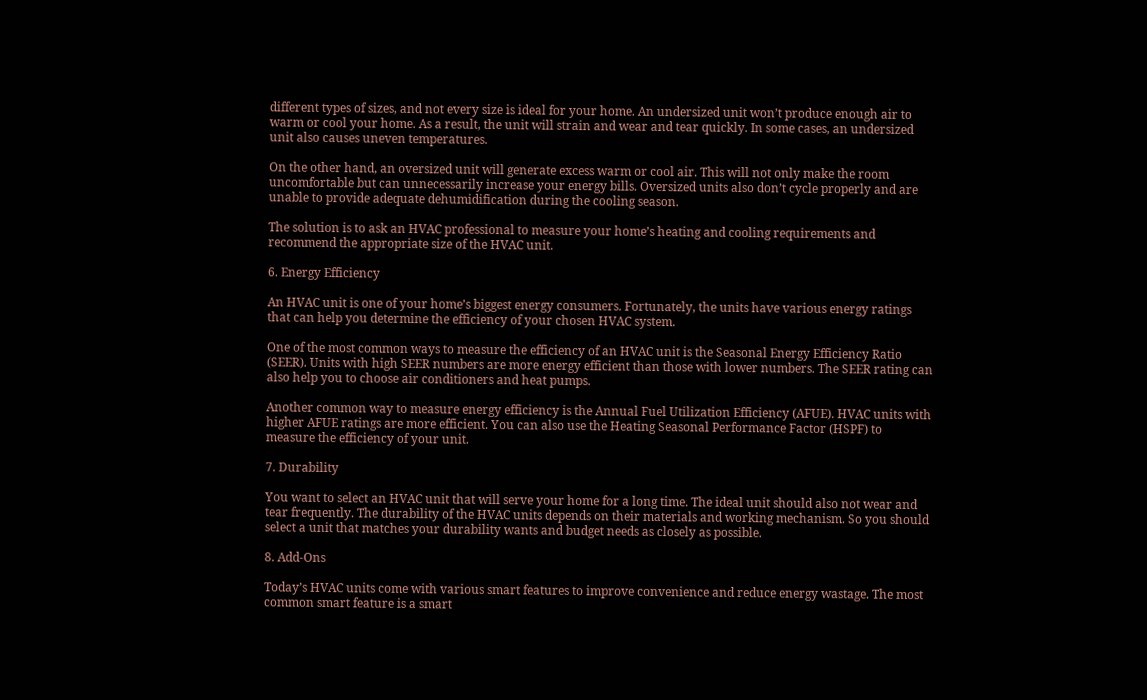different types of sizes, and not every size is ideal for your home. An undersized unit won’t produce enough air to warm or cool your home. As a result, the unit will strain and wear and tear quickly. In some cases, an undersized unit also causes uneven temperatures.

On the other hand, an oversized unit will generate excess warm or cool air. This will not only make the room uncomfortable but can unnecessarily increase your energy bills. Oversized units also don’t cycle properly and are unable to provide adequate dehumidification during the cooling season.

The solution is to ask an HVAC professional to measure your home’s heating and cooling requirements and recommend the appropriate size of the HVAC unit.

6. Energy Efficiency

An HVAC unit is one of your home’s biggest energy consumers. Fortunately, the units have various energy ratings that can help you determine the efficiency of your chosen HVAC system.

One of the most common ways to measure the efficiency of an HVAC unit is the Seasonal Energy Efficiency Ratio (SEER). Units with high SEER numbers are more energy efficient than those with lower numbers. The SEER rating can also help you to choose air conditioners and heat pumps.

Another common way to measure energy efficiency is the Annual Fuel Utilization Efficiency (AFUE). HVAC units with higher AFUE ratings are more efficient. You can also use the Heating Seasonal Performance Factor (HSPF) to measure the efficiency of your unit.

7. Durability

You want to select an HVAC unit that will serve your home for a long time. The ideal unit should also not wear and tear frequently. The durability of the HVAC units depends on their materials and working mechanism. So you should select a unit that matches your durability wants and budget needs as closely as possible.

8. Add-Ons

Today’s HVAC units come with various smart features to improve convenience and reduce energy wastage. The most common smart feature is a smart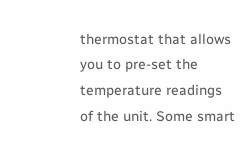thermostat that allows you to pre-set the temperature readings of the unit. Some smart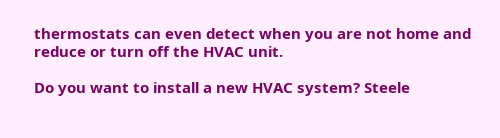thermostats can even detect when you are not home and reduce or turn off the HVAC unit.

Do you want to install a new HVAC system? Steele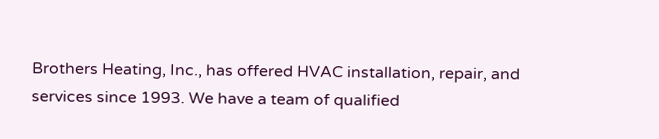Brothers Heating, Inc., has offered HVAC installation, repair, and services since 1993. We have a team of qualified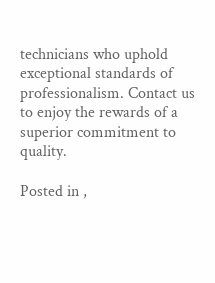technicians who uphold exceptional standards of professionalism. Contact us to enjoy the rewards of a superior commitment to quality.

Posted in ,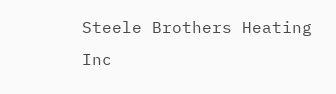Steele Brothers Heating Inc